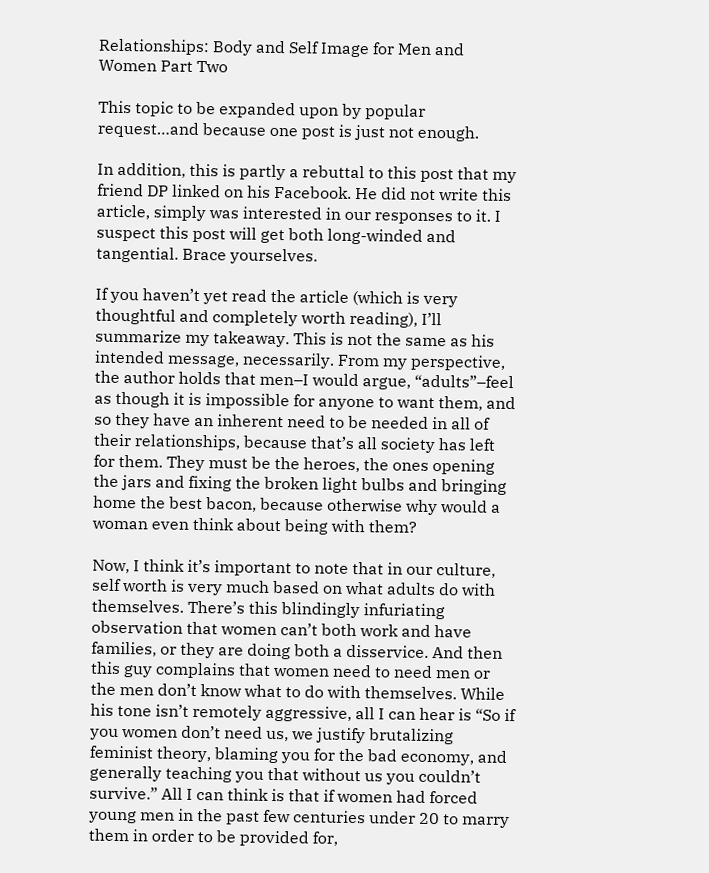Relationships: Body and Self Image for Men and Women Part Two

This topic to be expanded upon by popular request…and because one post is just not enough.

In addition, this is partly a rebuttal to this post that my friend DP linked on his Facebook. He did not write this article, simply was interested in our responses to it. I suspect this post will get both long-winded and tangential. Brace yourselves.

If you haven’t yet read the article (which is very thoughtful and completely worth reading), I’ll summarize my takeaway. This is not the same as his intended message, necessarily. From my perspective, the author holds that men–I would argue, “adults”–feel as though it is impossible for anyone to want them, and so they have an inherent need to be needed in all of their relationships, because that’s all society has left for them. They must be the heroes, the ones opening the jars and fixing the broken light bulbs and bringing home the best bacon, because otherwise why would a woman even think about being with them?

Now, I think it’s important to note that in our culture, self worth is very much based on what adults do with themselves. There’s this blindingly infuriating observation that women can’t both work and have families, or they are doing both a disservice. And then this guy complains that women need to need men or the men don’t know what to do with themselves. While his tone isn’t remotely aggressive, all I can hear is “So if you women don’t need us, we justify brutalizing feminist theory, blaming you for the bad economy, and generally teaching you that without us you couldn’t survive.” All I can think is that if women had forced young men in the past few centuries under 20 to marry them in order to be provided for,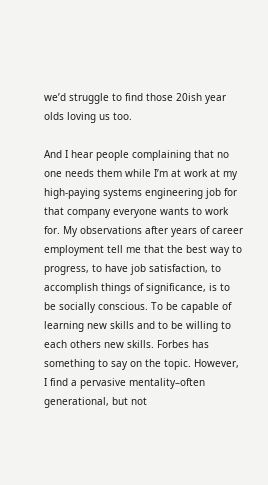we’d struggle to find those 20ish year olds loving us too.

And I hear people complaining that no one needs them while I’m at work at my high-paying systems engineering job for that company everyone wants to work for. My observations after years of career employment tell me that the best way to progress, to have job satisfaction, to accomplish things of significance, is to be socially conscious. To be capable of learning new skills and to be willing to each others new skills. Forbes has something to say on the topic. However, I find a pervasive mentality–often generational, but not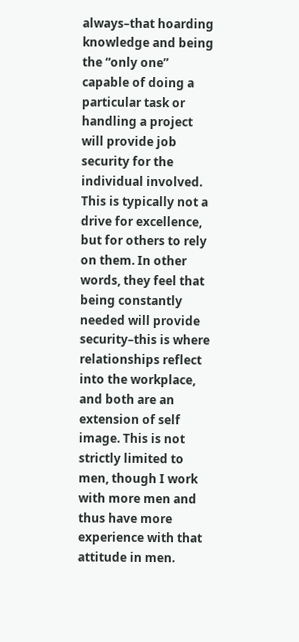always–that hoarding knowledge and being the “only one” capable of doing a particular task or handling a project will provide job security for the individual involved. This is typically not a drive for excellence, but for others to rely on them. In other words, they feel that being constantly needed will provide security–this is where relationships reflect into the workplace, and both are an extension of self image. This is not strictly limited to men, though I work with more men and thus have more experience with that attitude in men.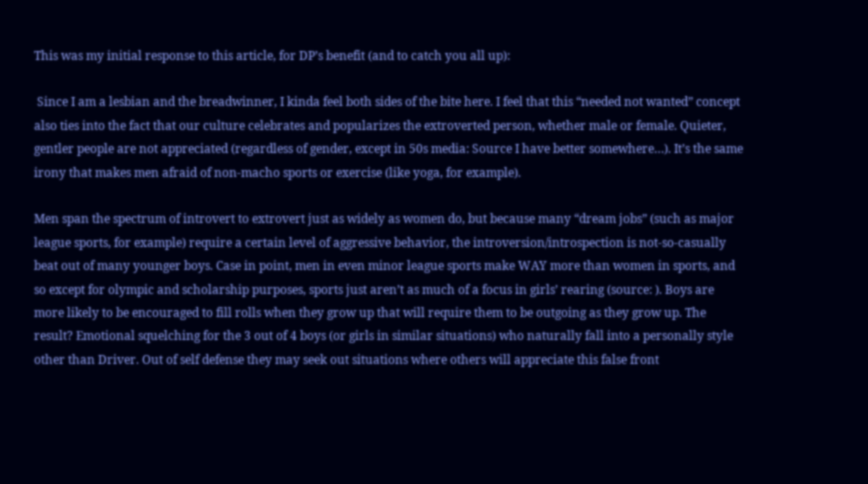This was my initial response to this article, for DP’s benefit (and to catch you all up):

 Since I am a lesbian and the breadwinner, I kinda feel both sides of the bite here. I feel that this “needed not wanted” concept also ties into the fact that our culture celebrates and popularizes the extroverted person, whether male or female. Quieter, gentler people are not appreciated (regardless of gender, except in 50s media: Source I have better somewhere…). It’s the same irony that makes men afraid of non-macho sports or exercise (like yoga, for example).

Men span the spectrum of introvert to extrovert just as widely as women do, but because many “dream jobs” (such as major league sports, for example) require a certain level of aggressive behavior, the introversion/introspection is not-so-casually beat out of many younger boys. Case in point, men in even minor league sports make WAY more than women in sports, and so except for olympic and scholarship purposes, sports just aren’t as much of a focus in girls’ rearing (source: ). Boys are more likely to be encouraged to fill rolls when they grow up that will require them to be outgoing as they grow up. The result? Emotional squelching for the 3 out of 4 boys (or girls in similar situations) who naturally fall into a personally style other than Driver. Out of self defense they may seek out situations where others will appreciate this false front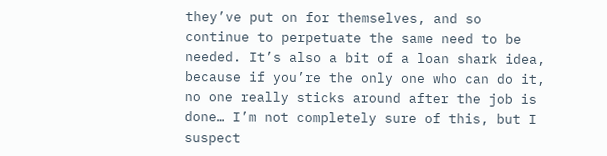they’ve put on for themselves, and so continue to perpetuate the same need to be needed. It’s also a bit of a loan shark idea, because if you’re the only one who can do it, no one really sticks around after the job is done… I’m not completely sure of this, but I suspect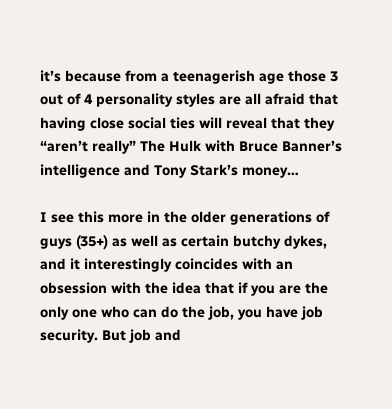it’s because from a teenagerish age those 3 out of 4 personality styles are all afraid that having close social ties will reveal that they “aren’t really” The Hulk with Bruce Banner’s intelligence and Tony Stark’s money…

I see this more in the older generations of guys (35+) as well as certain butchy dykes, and it interestingly coincides with an obsession with the idea that if you are the only one who can do the job, you have job security. But job and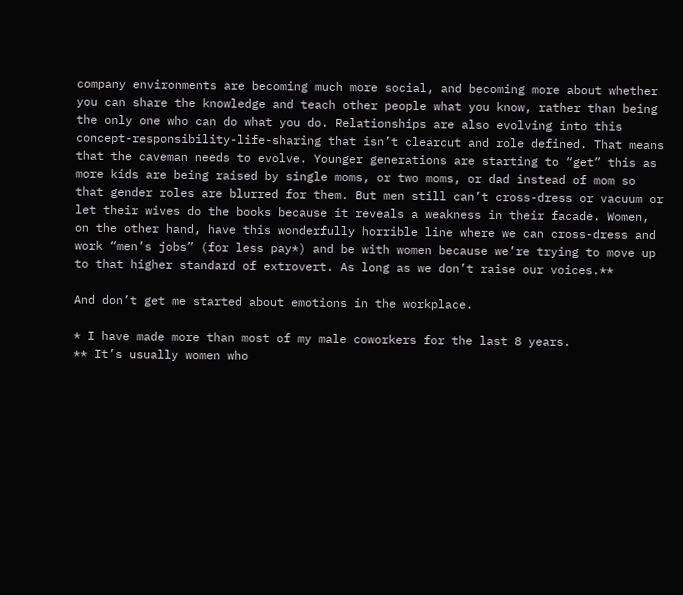company environments are becoming much more social, and becoming more about whether you can share the knowledge and teach other people what you know, rather than being the only one who can do what you do. Relationships are also evolving into this concept-responsibility-life-sharing that isn’t clearcut and role defined. That means that the caveman needs to evolve. Younger generations are starting to “get” this as more kids are being raised by single moms, or two moms, or dad instead of mom so that gender roles are blurred for them. But men still can’t cross-dress or vacuum or let their wives do the books because it reveals a weakness in their facade. Women, on the other hand, have this wonderfully horrible line where we can cross-dress and work “men’s jobs” (for less pay*) and be with women because we’re trying to move up to that higher standard of extrovert. As long as we don’t raise our voices.**

And don’t get me started about emotions in the workplace.

* I have made more than most of my male coworkers for the last 8 years.
** It’s usually women who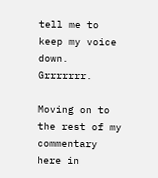tell me to keep my voice down. Grrrrrrr.

Moving on to the rest of my commentary here in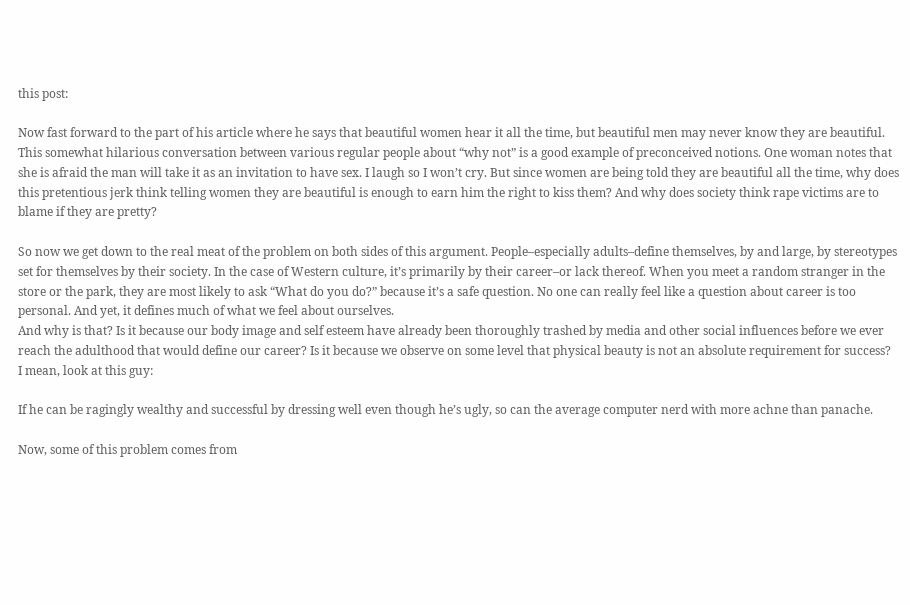this post:

Now fast forward to the part of his article where he says that beautiful women hear it all the time, but beautiful men may never know they are beautiful. This somewhat hilarious conversation between various regular people about “why not” is a good example of preconceived notions. One woman notes that she is afraid the man will take it as an invitation to have sex. I laugh so I won’t cry. But since women are being told they are beautiful all the time, why does this pretentious jerk think telling women they are beautiful is enough to earn him the right to kiss them? And why does society think rape victims are to blame if they are pretty?

So now we get down to the real meat of the problem on both sides of this argument. People–especially adults–define themselves, by and large, by stereotypes set for themselves by their society. In the case of Western culture, it’s primarily by their career–or lack thereof. When you meet a random stranger in the store or the park, they are most likely to ask “What do you do?” because it’s a safe question. No one can really feel like a question about career is too personal. And yet, it defines much of what we feel about ourselves.
And why is that? Is it because our body image and self esteem have already been thoroughly trashed by media and other social influences before we ever reach the adulthood that would define our career? Is it because we observe on some level that physical beauty is not an absolute requirement for success?
I mean, look at this guy:

If he can be ragingly wealthy and successful by dressing well even though he’s ugly, so can the average computer nerd with more achne than panache.

Now, some of this problem comes from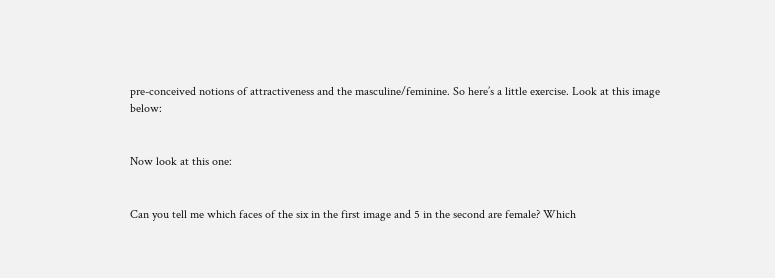pre-conceived notions of attractiveness and the masculine/feminine. So here’s a little exercise. Look at this image below:


Now look at this one:


Can you tell me which faces of the six in the first image and 5 in the second are female? Which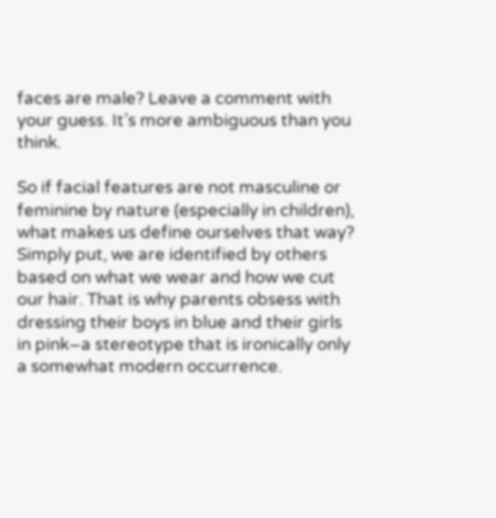faces are male? Leave a comment with your guess. It’s more ambiguous than you think.

So if facial features are not masculine or feminine by nature (especially in children), what makes us define ourselves that way? Simply put, we are identified by others based on what we wear and how we cut our hair. That is why parents obsess with dressing their boys in blue and their girls in pink–a stereotype that is ironically only a somewhat modern occurrence.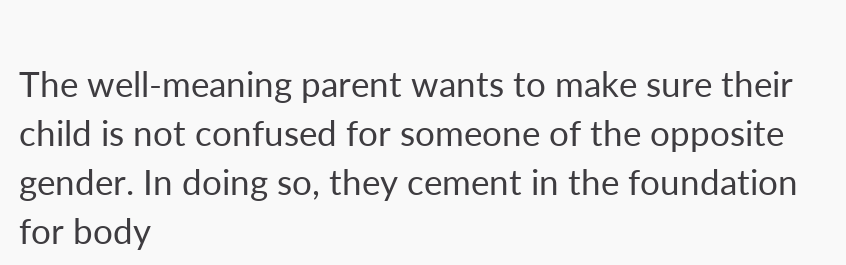The well-meaning parent wants to make sure their child is not confused for someone of the opposite gender. In doing so, they cement in the foundation for body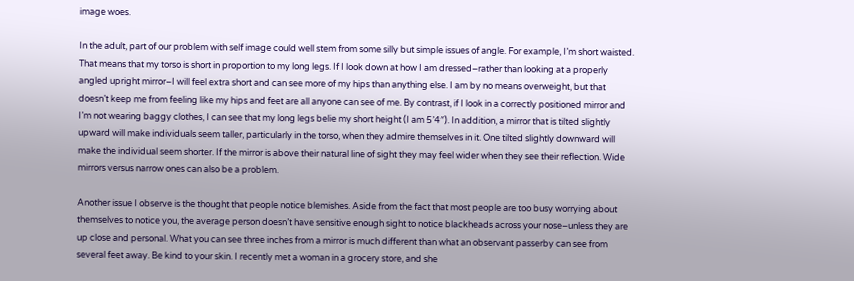image woes.

In the adult, part of our problem with self image could well stem from some silly but simple issues of angle. For example, I’m short waisted. That means that my torso is short in proportion to my long legs. If I look down at how I am dressed–rather than looking at a properly angled upright mirror–I will feel extra short and can see more of my hips than anything else. I am by no means overweight, but that doesn’t keep me from feeling like my hips and feet are all anyone can see of me. By contrast, if I look in a correctly positioned mirror and I’m not wearing baggy clothes, I can see that my long legs belie my short height (I am 5’4″). In addition, a mirror that is tilted slightly upward will make individuals seem taller, particularly in the torso, when they admire themselves in it. One tilted slightly downward will make the individual seem shorter. If the mirror is above their natural line of sight they may feel wider when they see their reflection. Wide mirrors versus narrow ones can also be a problem.

Another issue I observe is the thought that people notice blemishes. Aside from the fact that most people are too busy worrying about themselves to notice you, the average person doesn’t have sensitive enough sight to notice blackheads across your nose–unless they are up close and personal. What you can see three inches from a mirror is much different than what an observant passerby can see from several feet away. Be kind to your skin. I recently met a woman in a grocery store, and she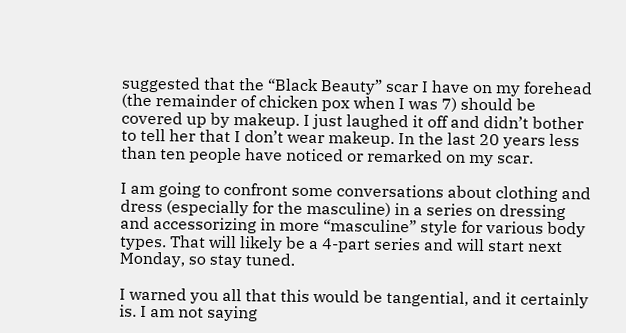suggested that the “Black Beauty” scar I have on my forehead (the remainder of chicken pox when I was 7) should be covered up by makeup. I just laughed it off and didn’t bother to tell her that I don’t wear makeup. In the last 20 years less than ten people have noticed or remarked on my scar.

I am going to confront some conversations about clothing and dress (especially for the masculine) in a series on dressing and accessorizing in more “masculine” style for various body types. That will likely be a 4-part series and will start next Monday, so stay tuned.

I warned you all that this would be tangential, and it certainly is. I am not saying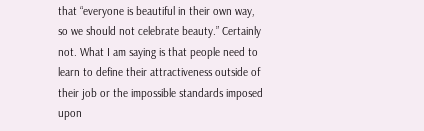that “everyone is beautiful in their own way, so we should not celebrate beauty.” Certainly not. What I am saying is that people need to learn to define their attractiveness outside of their job or the impossible standards imposed upon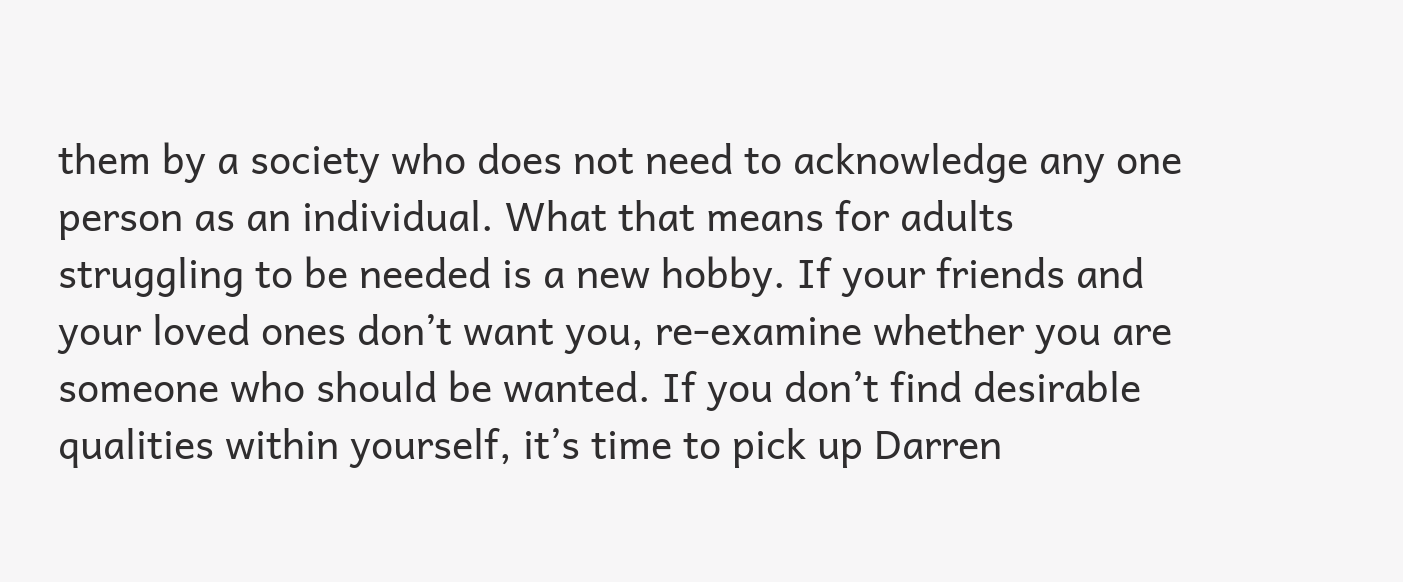them by a society who does not need to acknowledge any one person as an individual. What that means for adults struggling to be needed is a new hobby. If your friends and your loved ones don’t want you, re-examine whether you are someone who should be wanted. If you don’t find desirable qualities within yourself, it’s time to pick up Darren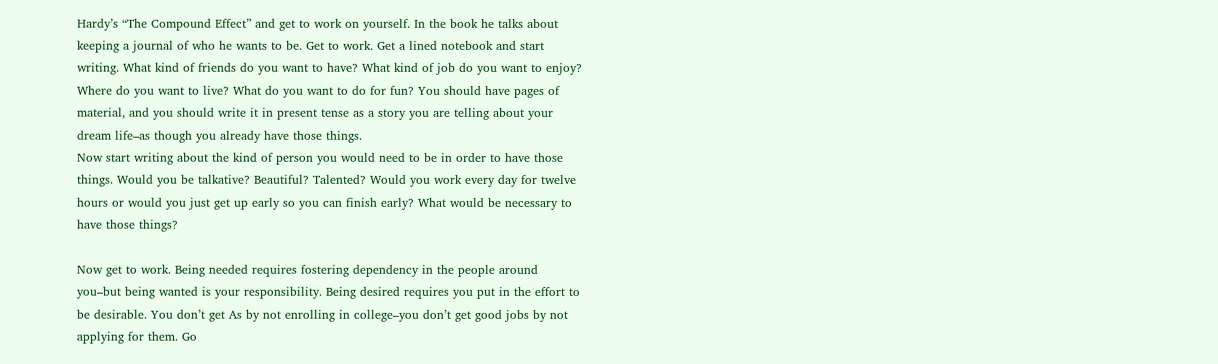Hardy’s “The Compound Effect” and get to work on yourself. In the book he talks about keeping a journal of who he wants to be. Get to work. Get a lined notebook and start writing. What kind of friends do you want to have? What kind of job do you want to enjoy? Where do you want to live? What do you want to do for fun? You should have pages of material, and you should write it in present tense as a story you are telling about your dream life–as though you already have those things.
Now start writing about the kind of person you would need to be in order to have those things. Would you be talkative? Beautiful? Talented? Would you work every day for twelve hours or would you just get up early so you can finish early? What would be necessary to have those things?

Now get to work. Being needed requires fostering dependency in the people around you–but being wanted is your responsibility. Being desired requires you put in the effort to be desirable. You don’t get As by not enrolling in college–you don’t get good jobs by not applying for them. Go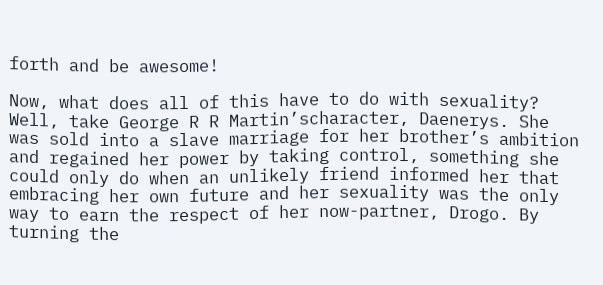forth and be awesome!

Now, what does all of this have to do with sexuality? Well, take George R R Martin’scharacter, Daenerys. She was sold into a slave marriage for her brother’s ambition and regained her power by taking control, something she could only do when an unlikely friend informed her that embracing her own future and her sexuality was the only way to earn the respect of her now-partner, Drogo. By turning the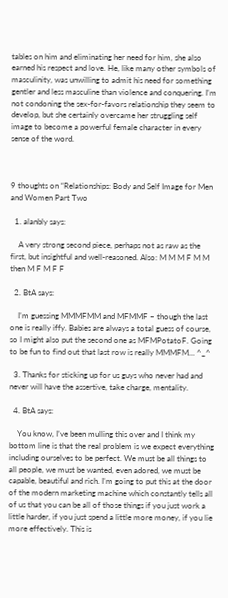tables on him and eliminating her need for him, she also earned his respect and love. He, like many other symbols of masculinity, was unwilling to admit his need for something gentler and less masculine than violence and conquering. I’m not condoning the sex-for-favors relationship they seem to develop, but she certainly overcame her struggling self image to become a powerful female character in every sense of the word.



9 thoughts on “Relationships: Body and Self Image for Men and Women Part Two

  1. alanbly says:

    A very strong second piece, perhaps not as raw as the first, but insightful and well-reasoned. Also: M M M F M M then M F M F F

  2. BtA says:

    I’m guessing MMMFMM and MFMMF – though the last one is really iffy. Babies are always a total guess of course, so I might also put the second one as MFMPotatoF. Going to be fun to find out that last row is really MMMFM… ^_^

  3. Thanks for sticking up for us guys who never had and never will have the assertive, take charge, mentality.

  4. BtA says:

    You know, I’ve been mulling this over and I think my bottom line is that the real problem is we expect everything including ourselves to be perfect. We must be all things to all people, we must be wanted, even adored, we must be capable, beautiful and rich. I’m going to put this at the door of the modern marketing machine which constantly tells all of us that you can be all of those things if you just work a little harder, if you just spend a little more money, if you lie more effectively. This is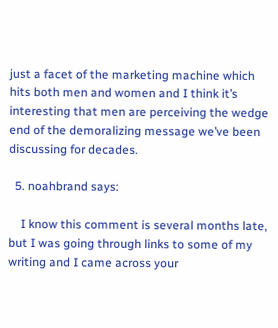just a facet of the marketing machine which hits both men and women and I think it’s interesting that men are perceiving the wedge end of the demoralizing message we’ve been discussing for decades.

  5. noahbrand says:

    I know this comment is several months late, but I was going through links to some of my writing and I came across your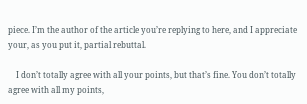piece. I’m the author of the article you’re replying to here, and I appreciate your, as you put it, partial rebuttal.

    I don’t totally agree with all your points, but that’s fine. You don’t totally agree with all my points,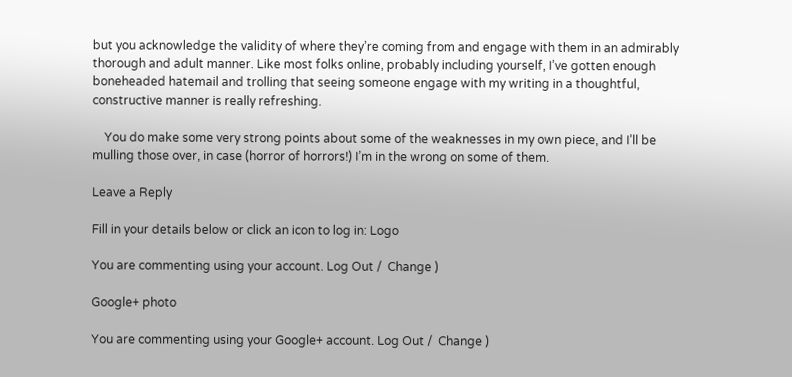but you acknowledge the validity of where they’re coming from and engage with them in an admirably thorough and adult manner. Like most folks online, probably including yourself, I’ve gotten enough boneheaded hatemail and trolling that seeing someone engage with my writing in a thoughtful, constructive manner is really refreshing.

    You do make some very strong points about some of the weaknesses in my own piece, and I’ll be mulling those over, in case (horror of horrors!) I’m in the wrong on some of them.

Leave a Reply

Fill in your details below or click an icon to log in: Logo

You are commenting using your account. Log Out /  Change )

Google+ photo

You are commenting using your Google+ account. Log Out /  Change )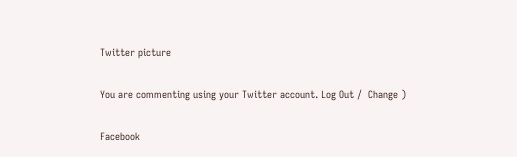Twitter picture

You are commenting using your Twitter account. Log Out /  Change )

Facebook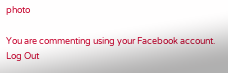photo

You are commenting using your Facebook account. Log Out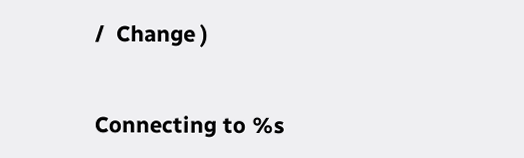/  Change )


Connecting to %s